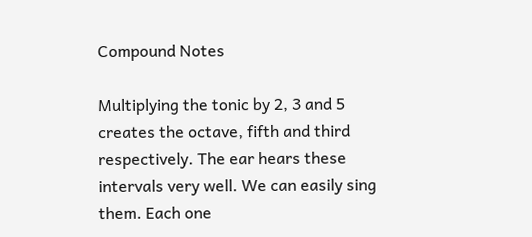Compound Notes

Multiplying the tonic by 2, 3 and 5 creates the octave, fifth and third respectively. The ear hears these intervals very well. We can easily sing them. Each one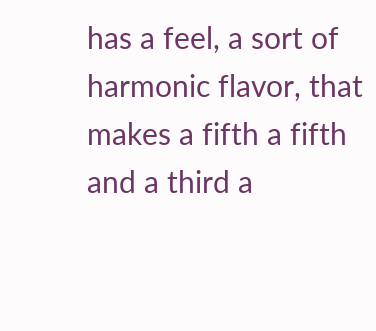has a feel, a sort of harmonic flavor, that makes a fifth a fifth and a third a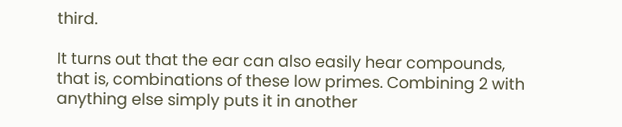third.

It turns out that the ear can also easily hear compounds, that is, combinations of these low primes. Combining 2 with anything else simply puts it in another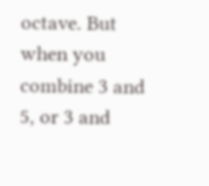octave. But when you combine 3 and 5, or 3 and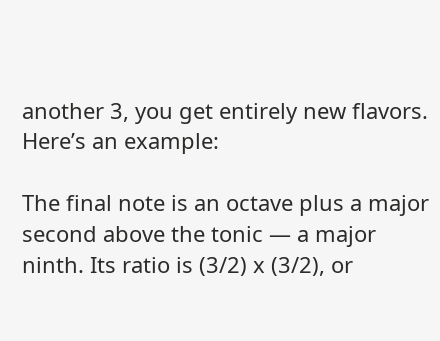another 3, you get entirely new flavors. Here’s an example:

The final note is an octave plus a major second above the tonic — a major ninth. Its ratio is (3/2) x (3/2), or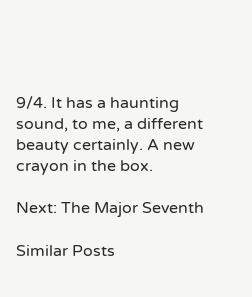9/4. It has a haunting sound, to me, a different beauty certainly. A new crayon in the box.

Next: The Major Seventh

Similar Posts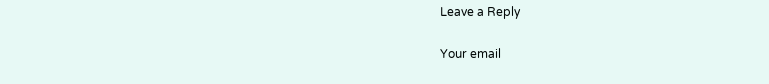Leave a Reply

Your email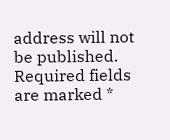address will not be published. Required fields are marked *